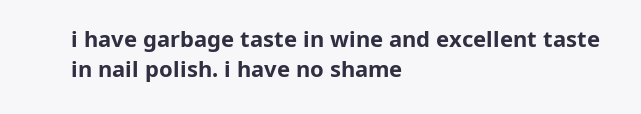i have garbage taste in wine and excellent taste in nail polish. i have no shame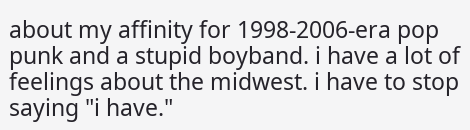about my affinity for 1998-2006-era pop punk and a stupid boyband. i have a lot of feelings about the midwest. i have to stop saying "i have."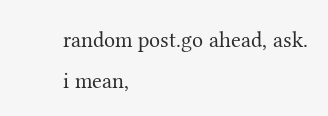random post.go ahead, ask.
i mean,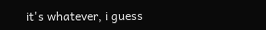it's whatever, i guess